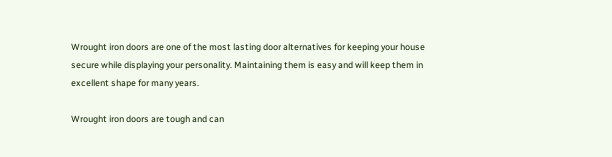Wrought iron doors are one of the most lasting door alternatives for keeping your house secure while displaying your personality. Maintaining them is easy and will keep them in excellent shape for many years.

Wrought iron doors are tough and can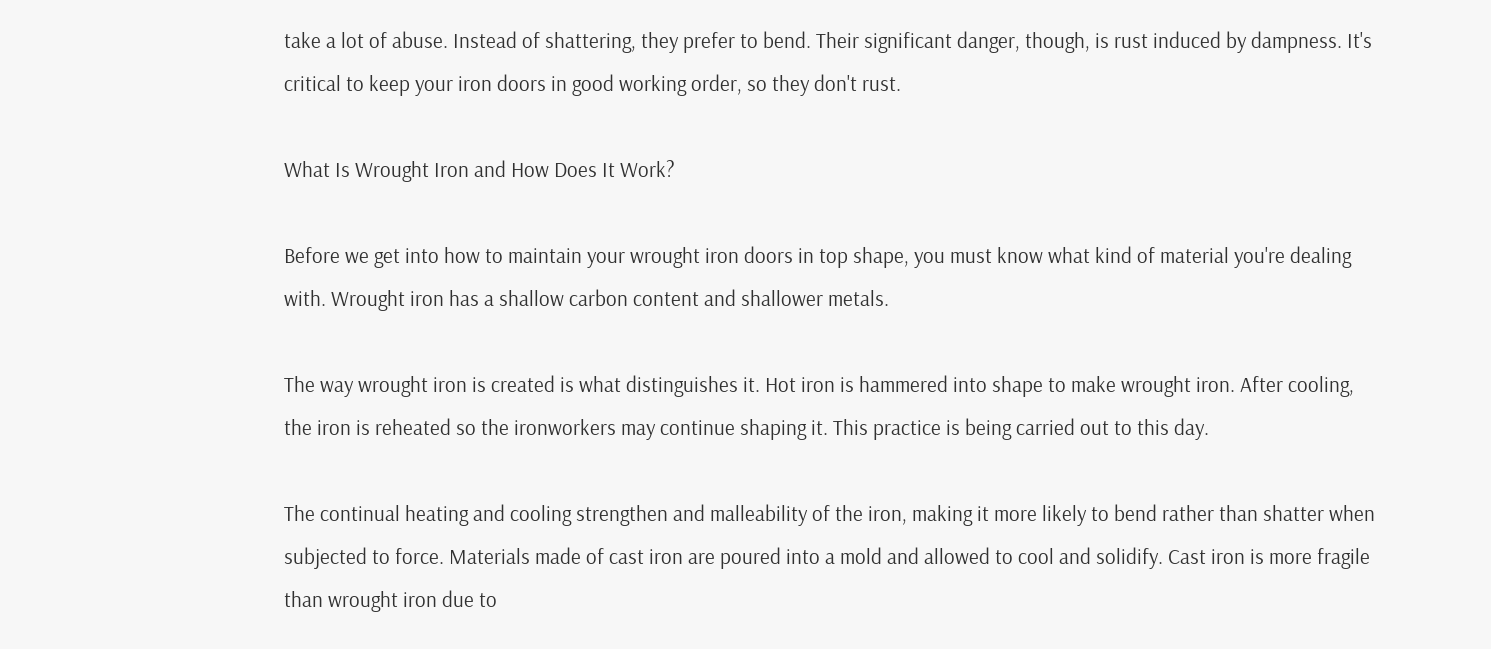take a lot of abuse. Instead of shattering, they prefer to bend. Their significant danger, though, is rust induced by dampness. It's critical to keep your iron doors in good working order, so they don't rust.

What Is Wrought Iron and How Does It Work?

Before we get into how to maintain your wrought iron doors in top shape, you must know what kind of material you're dealing with. Wrought iron has a shallow carbon content and shallower metals.

The way wrought iron is created is what distinguishes it. Hot iron is hammered into shape to make wrought iron. After cooling, the iron is reheated so the ironworkers may continue shaping it. This practice is being carried out to this day.

The continual heating and cooling strengthen and malleability of the iron, making it more likely to bend rather than shatter when subjected to force. Materials made of cast iron are poured into a mold and allowed to cool and solidify. Cast iron is more fragile than wrought iron due to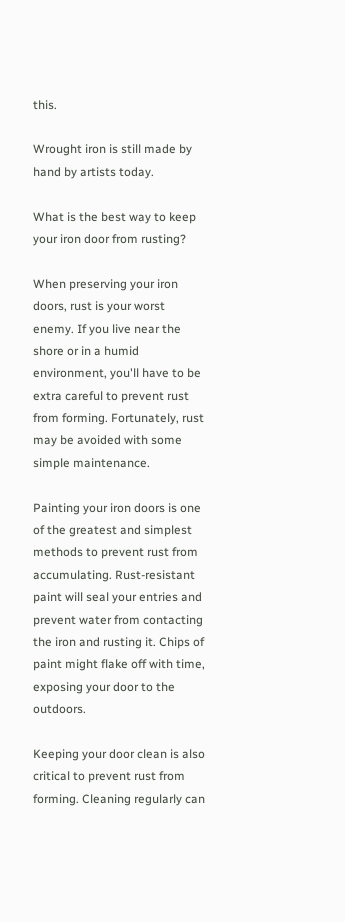this.

Wrought iron is still made by hand by artists today.

What is the best way to keep your iron door from rusting?

When preserving your iron doors, rust is your worst enemy. If you live near the shore or in a humid environment, you'll have to be extra careful to prevent rust from forming. Fortunately, rust may be avoided with some simple maintenance.

Painting your iron doors is one of the greatest and simplest methods to prevent rust from accumulating. Rust-resistant paint will seal your entries and prevent water from contacting the iron and rusting it. Chips of paint might flake off with time, exposing your door to the outdoors.

Keeping your door clean is also critical to prevent rust from forming. Cleaning regularly can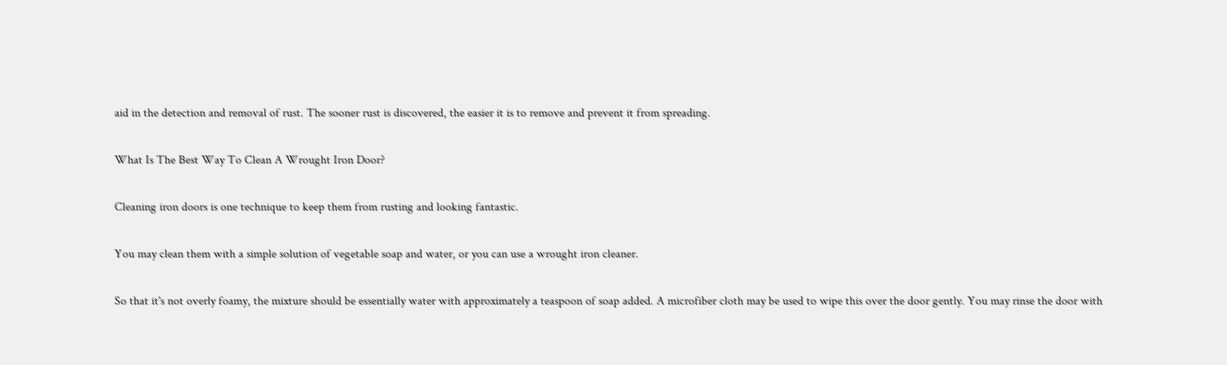aid in the detection and removal of rust. The sooner rust is discovered, the easier it is to remove and prevent it from spreading.

What Is The Best Way To Clean A Wrought Iron Door?

Cleaning iron doors is one technique to keep them from rusting and looking fantastic.

You may clean them with a simple solution of vegetable soap and water, or you can use a wrought iron cleaner.

So that it's not overly foamy, the mixture should be essentially water with approximately a teaspoon of soap added. A microfiber cloth may be used to wipe this over the door gently. You may rinse the door with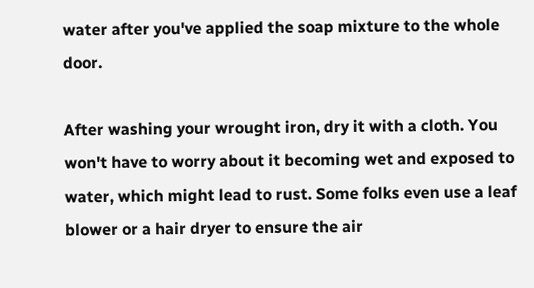water after you've applied the soap mixture to the whole door.

After washing your wrought iron, dry it with a cloth. You won't have to worry about it becoming wet and exposed to water, which might lead to rust. Some folks even use a leaf blower or a hair dryer to ensure the air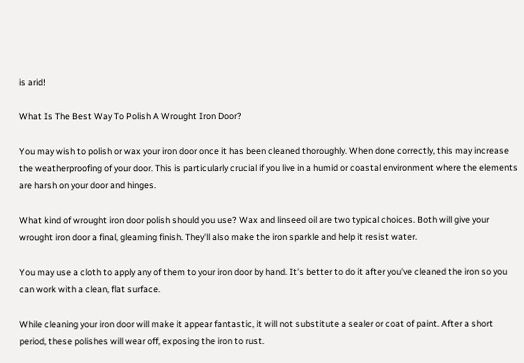is arid!

What Is The Best Way To Polish A Wrought Iron Door?

You may wish to polish or wax your iron door once it has been cleaned thoroughly. When done correctly, this may increase the weatherproofing of your door. This is particularly crucial if you live in a humid or coastal environment where the elements are harsh on your door and hinges.

What kind of wrought iron door polish should you use? Wax and linseed oil are two typical choices. Both will give your wrought iron door a final, gleaming finish. They'll also make the iron sparkle and help it resist water.

You may use a cloth to apply any of them to your iron door by hand. It's better to do it after you've cleaned the iron so you can work with a clean, flat surface.

While cleaning your iron door will make it appear fantastic, it will not substitute a sealer or coat of paint. After a short period, these polishes will wear off, exposing the iron to rust.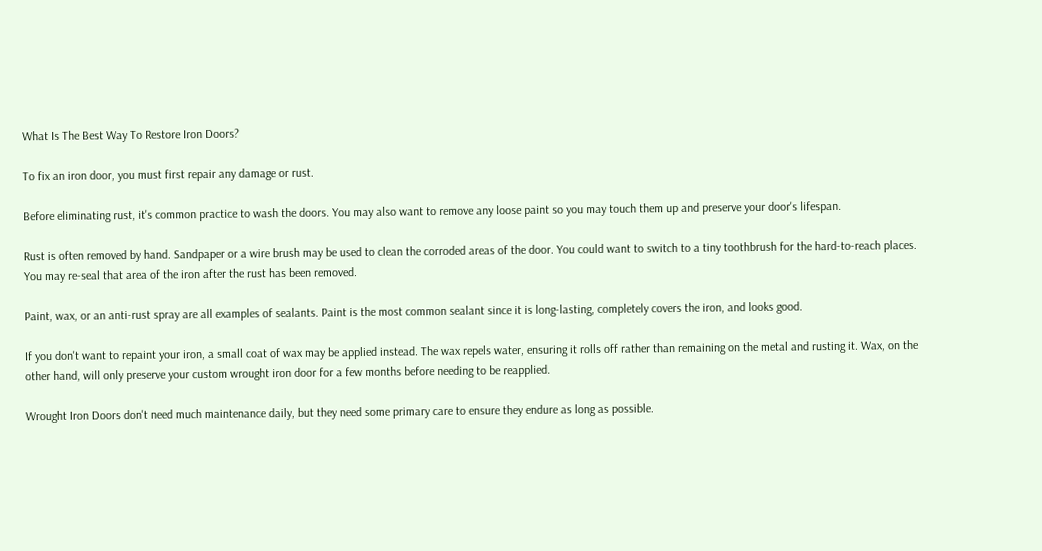What Is The Best Way To Restore Iron Doors?

To fix an iron door, you must first repair any damage or rust.

Before eliminating rust, it's common practice to wash the doors. You may also want to remove any loose paint so you may touch them up and preserve your door's lifespan.

Rust is often removed by hand. Sandpaper or a wire brush may be used to clean the corroded areas of the door. You could want to switch to a tiny toothbrush for the hard-to-reach places. You may re-seal that area of the iron after the rust has been removed.

Paint, wax, or an anti-rust spray are all examples of sealants. Paint is the most common sealant since it is long-lasting, completely covers the iron, and looks good.

If you don't want to repaint your iron, a small coat of wax may be applied instead. The wax repels water, ensuring it rolls off rather than remaining on the metal and rusting it. Wax, on the other hand, will only preserve your custom wrought iron door for a few months before needing to be reapplied.

Wrought Iron Doors don't need much maintenance daily, but they need some primary care to ensure they endure as long as possible.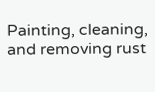Painting, cleaning, and removing rust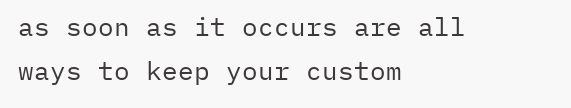as soon as it occurs are all ways to keep your custom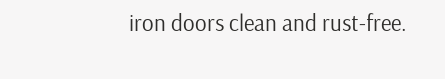iron doors clean and rust-free.